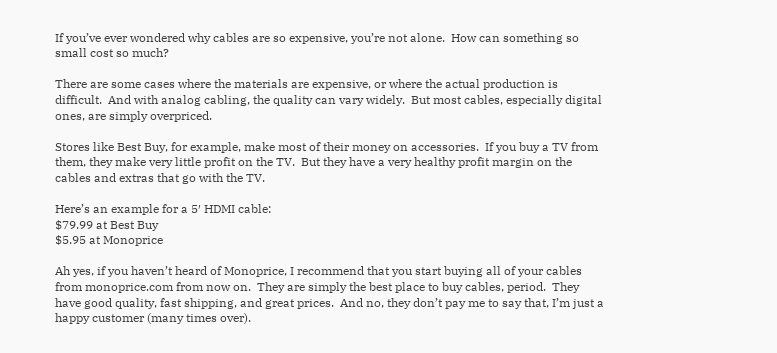If you’ve ever wondered why cables are so expensive, you’re not alone.  How can something so small cost so much?

There are some cases where the materials are expensive, or where the actual production is difficult.  And with analog cabling, the quality can vary widely.  But most cables, especially digital ones, are simply overpriced.

Stores like Best Buy, for example, make most of their money on accessories.  If you buy a TV from them, they make very little profit on the TV.  But they have a very healthy profit margin on the cables and extras that go with the TV.

Here’s an example for a 5′ HDMI cable:
$79.99 at Best Buy
$5.95 at Monoprice

Ah yes, if you haven’t heard of Monoprice, I recommend that you start buying all of your cables from monoprice.com from now on.  They are simply the best place to buy cables, period.  They have good quality, fast shipping, and great prices.  And no, they don’t pay me to say that, I’m just a happy customer (many times over).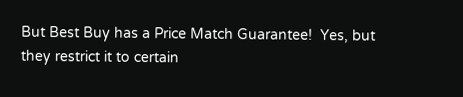But Best Buy has a Price Match Guarantee!  Yes, but they restrict it to certain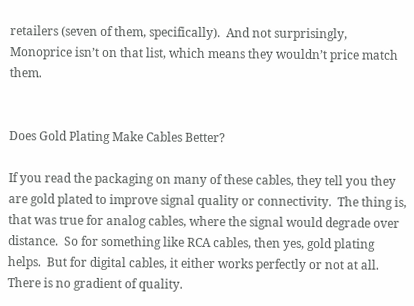retailers (seven of them, specifically).  And not surprisingly, Monoprice isn’t on that list, which means they wouldn’t price match them.


Does Gold Plating Make Cables Better?

If you read the packaging on many of these cables, they tell you they are gold plated to improve signal quality or connectivity.  The thing is, that was true for analog cables, where the signal would degrade over distance.  So for something like RCA cables, then yes, gold plating helps.  But for digital cables, it either works perfectly or not at all.  There is no gradient of quality.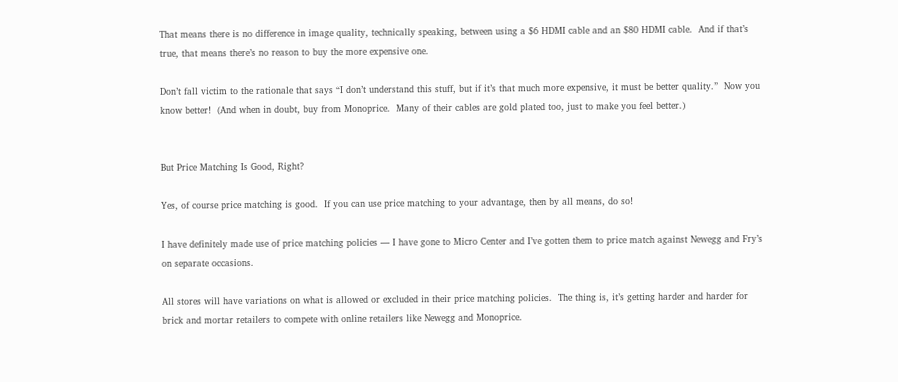That means there is no difference in image quality, technically speaking, between using a $6 HDMI cable and an $80 HDMI cable.  And if that’s true, that means there’s no reason to buy the more expensive one.

Don’t fall victim to the rationale that says “I don’t understand this stuff, but if it’s that much more expensive, it must be better quality.”  Now you know better!  (And when in doubt, buy from Monoprice.  Many of their cables are gold plated too, just to make you feel better.)


But Price Matching Is Good, Right?

Yes, of course price matching is good.  If you can use price matching to your advantage, then by all means, do so!

I have definitely made use of price matching policies — I have gone to Micro Center and I’ve gotten them to price match against Newegg and Fry’s on separate occasions.

All stores will have variations on what is allowed or excluded in their price matching policies.  The thing is, it’s getting harder and harder for brick and mortar retailers to compete with online retailers like Newegg and Monoprice.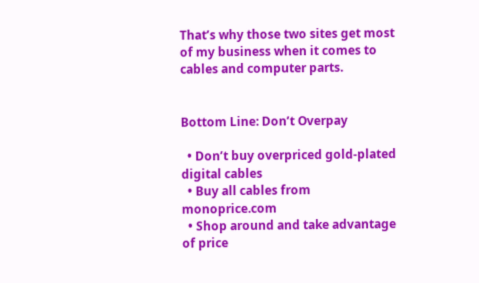That’s why those two sites get most of my business when it comes to cables and computer parts.


Bottom Line: Don’t Overpay

  • Don’t buy overpriced gold-plated digital cables
  • Buy all cables from monoprice.com
  • Shop around and take advantage of price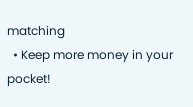matching
  • Keep more money in your pocket!